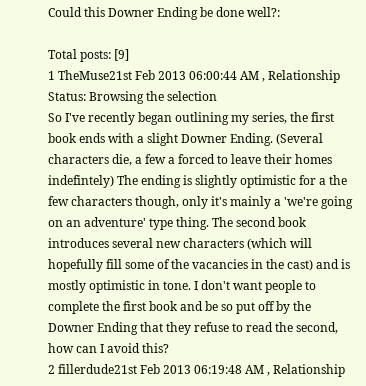Could this Downer Ending be done well?:

Total posts: [9]
1 TheMuse21st Feb 2013 06:00:44 AM , Relationship Status: Browsing the selection
So I've recently began outlining my series, the first book ends with a slight Downer Ending. (Several characters die, a few a forced to leave their homes indefintely) The ending is slightly optimistic for a the few characters though, only it's mainly a 'we're going on an adventure' type thing. The second book introduces several new characters (which will hopefully fill some of the vacancies in the cast) and is mostly optimistic in tone. I don't want people to complete the first book and be so put off by the Downer Ending that they refuse to read the second, how can I avoid this?
2 fillerdude21st Feb 2013 06:19:48 AM , Relationship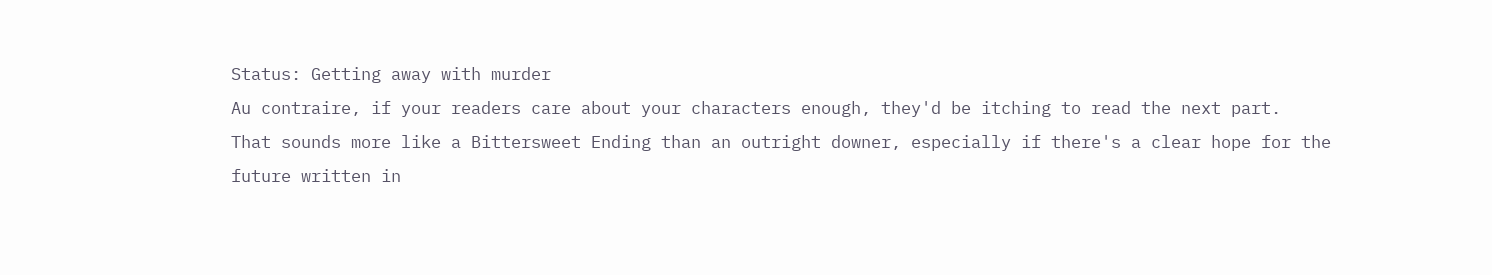Status: Getting away with murder
Au contraire, if your readers care about your characters enough, they'd be itching to read the next part.
That sounds more like a Bittersweet Ending than an outright downer, especially if there's a clear hope for the future written in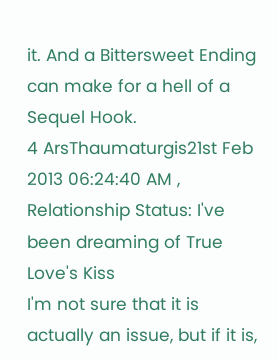it. And a Bittersweet Ending can make for a hell of a Sequel Hook.
4 ArsThaumaturgis21st Feb 2013 06:24:40 AM , Relationship Status: I've been dreaming of True Love's Kiss
I'm not sure that it is actually an issue, but if it is,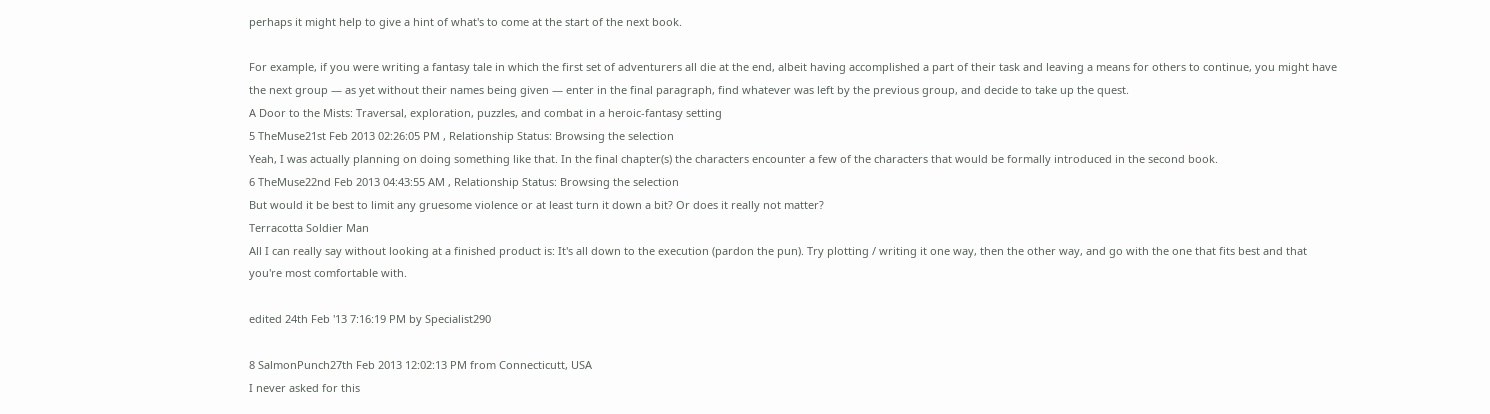perhaps it might help to give a hint of what's to come at the start of the next book.

For example, if you were writing a fantasy tale in which the first set of adventurers all die at the end, albeit having accomplished a part of their task and leaving a means for others to continue, you might have the next group — as yet without their names being given — enter in the final paragraph, find whatever was left by the previous group, and decide to take up the quest.
A Door to the Mists: Traversal, exploration, puzzles, and combat in a heroic-fantasy setting
5 TheMuse21st Feb 2013 02:26:05 PM , Relationship Status: Browsing the selection
Yeah, I was actually planning on doing something like that. In the final chapter(s) the characters encounter a few of the characters that would be formally introduced in the second book.
6 TheMuse22nd Feb 2013 04:43:55 AM , Relationship Status: Browsing the selection
But would it be best to limit any gruesome violence or at least turn it down a bit? Or does it really not matter?
Terracotta Soldier Man
All I can really say without looking at a finished product is: It's all down to the execution (pardon the pun). Try plotting / writing it one way, then the other way, and go with the one that fits best and that you're most comfortable with.

edited 24th Feb '13 7:16:19 PM by Specialist290

8 SalmonPunch27th Feb 2013 12:02:13 PM from Connecticutt, USA
I never asked for this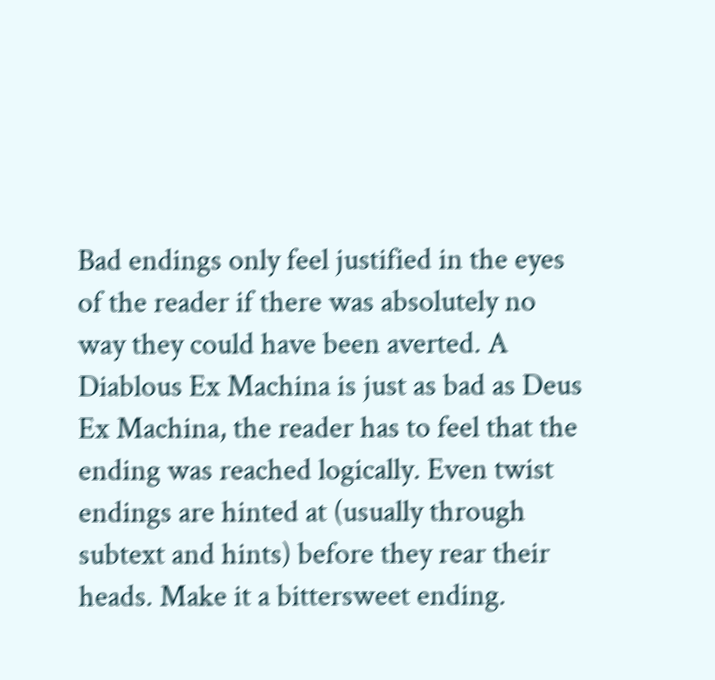Bad endings only feel justified in the eyes of the reader if there was absolutely no way they could have been averted. A Diablous Ex Machina is just as bad as Deus Ex Machina, the reader has to feel that the ending was reached logically. Even twist endings are hinted at (usually through subtext and hints) before they rear their heads. Make it a bittersweet ending.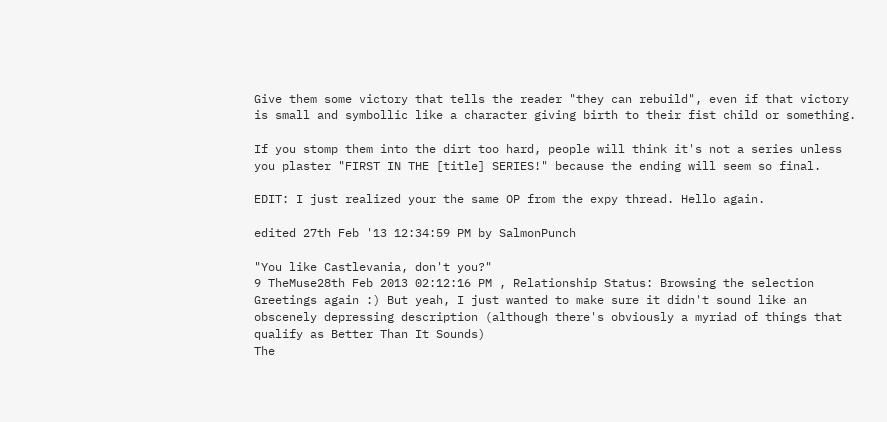Give them some victory that tells the reader "they can rebuild", even if that victory is small and symbollic like a character giving birth to their fist child or something.

If you stomp them into the dirt too hard, people will think it's not a series unless you plaster "FIRST IN THE [title] SERIES!" because the ending will seem so final.

EDIT: I just realized your the same OP from the expy thread. Hello again.

edited 27th Feb '13 12:34:59 PM by SalmonPunch

"You like Castlevania, don't you?"
9 TheMuse28th Feb 2013 02:12:16 PM , Relationship Status: Browsing the selection
Greetings again :) But yeah, I just wanted to make sure it didn't sound like an obscenely depressing description (although there's obviously a myriad of things that qualify as Better Than It Sounds)
The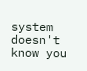system doesn't know you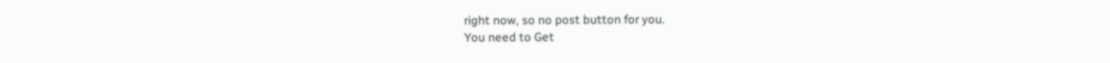right now, so no post button for you.
You need to Get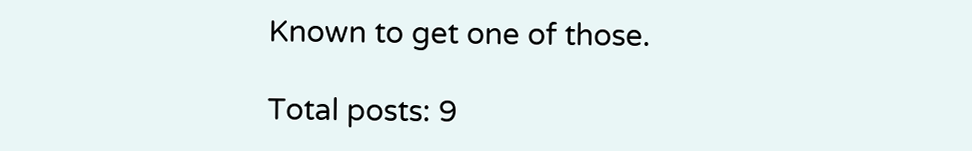Known to get one of those.

Total posts: 9